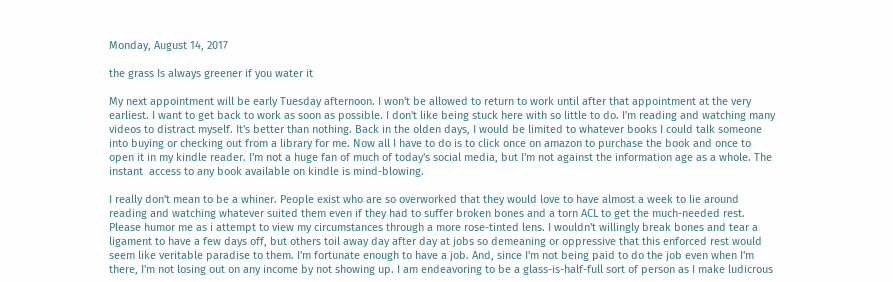Monday, August 14, 2017

the grass Is always greener if you water it

My next appointment will be early Tuesday afternoon. I won't be allowed to return to work until after that appointment at the very earliest. I want to get back to work as soon as possible. I don't like being stuck here with so little to do. I'm reading and watching many videos to distract myself. It's better than nothing. Back in the olden days, I would be limited to whatever books I could talk someone into buying or checking out from a library for me. Now all I have to do is to click once on amazon to purchase the book and once to open it in my kindle reader. I'm not a huge fan of much of today's social media, but I'm not against the information age as a whole. The instant  access to any book available on kindle is mind-blowing.

I really don't mean to be a whiner. People exist who are so overworked that they would love to have almost a week to lie around reading and watching whatever suited them even if they had to suffer broken bones and a torn ACL to get the much-needed rest. Please humor me as i attempt to view my circumstances through a more rose-tinted lens. I wouldn't willingly break bones and tear a ligament to have a few days off, but others toil away day after day at jobs so demeaning or oppressive that this enforced rest would seem like veritable paradise to them. I'm fortunate enough to have a job. And, since I'm not being paid to do the job even when I'm there, I'm not losing out on any income by not showing up. I am endeavoring to be a glass-is-half-full sort of person as I make ludicrous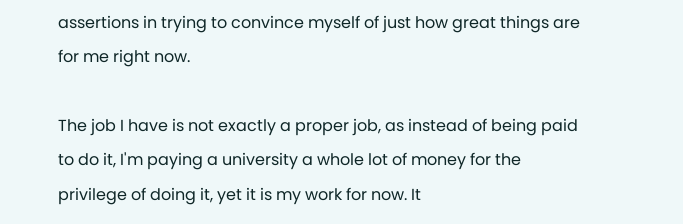assertions in trying to convince myself of just how great things are for me right now.

The job I have is not exactly a proper job, as instead of being paid to do it, I'm paying a university a whole lot of money for the privilege of doing it, yet it is my work for now. It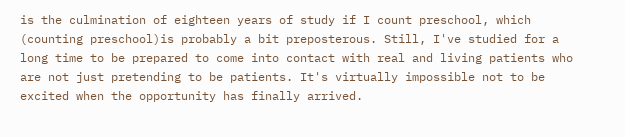is the culmination of eighteen years of study if I count preschool, which (counting preschool)is probably a bit preposterous. Still, I've studied for a long time to be prepared to come into contact with real and living patients who are not just pretending to be patients. It's virtually impossible not to be excited when the opportunity has finally arrived.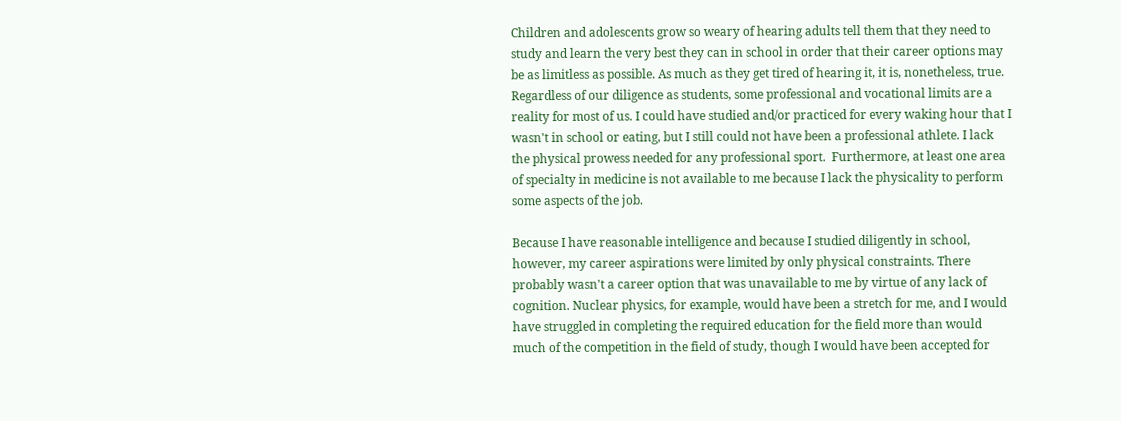Children and adolescents grow so weary of hearing adults tell them that they need to study and learn the very best they can in school in order that their career options may be as limitless as possible. As much as they get tired of hearing it, it is, nonetheless, true. Regardless of our diligence as students, some professional and vocational limits are a reality for most of us. I could have studied and/or practiced for every waking hour that I wasn't in school or eating, but I still could not have been a professional athlete. I lack the physical prowess needed for any professional sport.  Furthermore, at least one area of specialty in medicine is not available to me because I lack the physicality to perform some aspects of the job.

Because I have reasonable intelligence and because I studied diligently in school, however, my career aspirations were limited by only physical constraints. There probably wasn't a career option that was unavailable to me by virtue of any lack of cognition. Nuclear physics, for example, would have been a stretch for me, and I would have struggled in completing the required education for the field more than would much of the competition in the field of study, though I would have been accepted for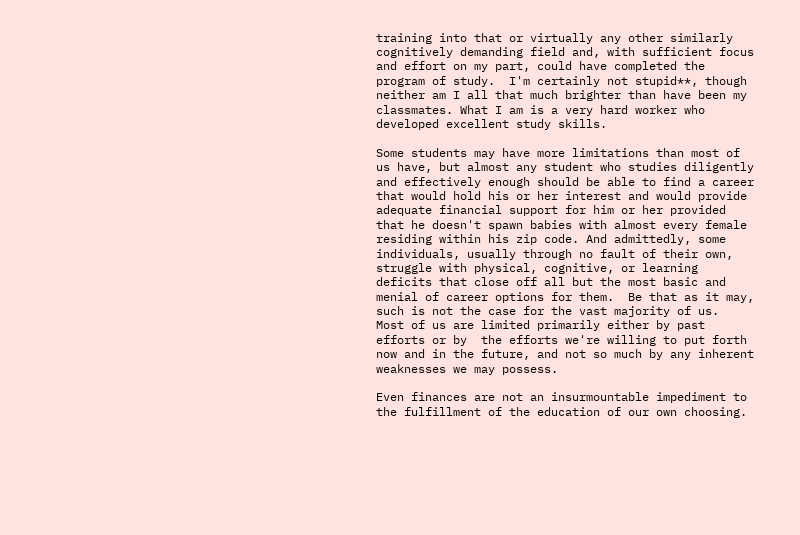training into that or virtually any other similarly cognitively demanding field and, with sufficient focus and effort on my part, could have completed the program of study.  I'm certainly not stupid**, though neither am I all that much brighter than have been my classmates. What I am is a very hard worker who developed excellent study skills.

Some students may have more limitations than most of us have, but almost any student who studies diligently and effectively enough should be able to find a career that would hold his or her interest and would provide adequate financial support for him or her provided that he doesn't spawn babies with almost every female residing within his zip code. And admittedly, some individuals, usually through no fault of their own,  struggle with physical, cognitive, or learning deficits that close off all but the most basic and menial of career options for them.  Be that as it may, such is not the case for the vast majority of us.  Most of us are limited primarily either by past efforts or by  the efforts we're willing to put forth now and in the future, and not so much by any inherent weaknesses we may possess.

Even finances are not an insurmountable impediment to the fulfillment of the education of our own choosing.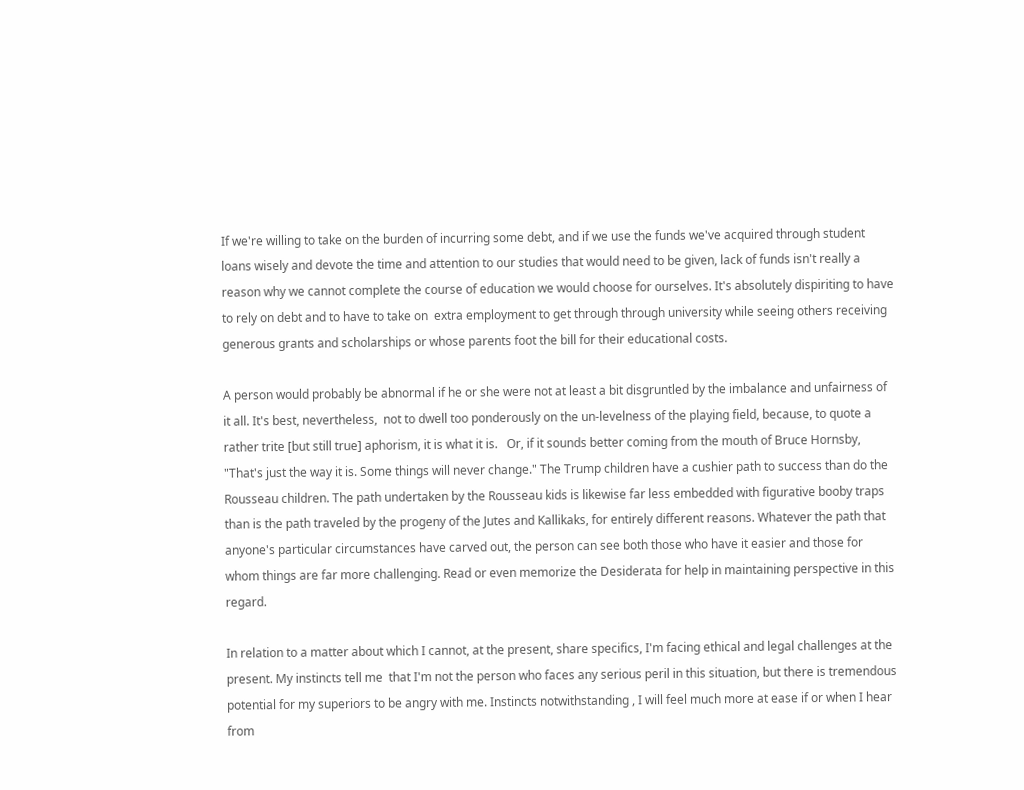If we're willing to take on the burden of incurring some debt, and if we use the funds we've acquired through student loans wisely and devote the time and attention to our studies that would need to be given, lack of funds isn't really a reason why we cannot complete the course of education we would choose for ourselves. It's absolutely dispiriting to have to rely on debt and to have to take on  extra employment to get through through university while seeing others receiving generous grants and scholarships or whose parents foot the bill for their educational costs.

A person would probably be abnormal if he or she were not at least a bit disgruntled by the imbalance and unfairness of it all. It's best, nevertheless,  not to dwell too ponderously on the un-levelness of the playing field, because, to quote a rather trite [but still true] aphorism, it is what it is.   Or, if it sounds better coming from the mouth of Bruce Hornsby, "That's just the way it is. Some things will never change." The Trump children have a cushier path to success than do the Rousseau children. The path undertaken by the Rousseau kids is likewise far less embedded with figurative booby traps than is the path traveled by the progeny of the Jutes and Kallikaks, for entirely different reasons. Whatever the path that anyone's particular circumstances have carved out, the person can see both those who have it easier and those for whom things are far more challenging. Read or even memorize the Desiderata for help in maintaining perspective in this regard.

In relation to a matter about which I cannot, at the present, share specifics, I'm facing ethical and legal challenges at the present. My instincts tell me  that I'm not the person who faces any serious peril in this situation, but there is tremendous potential for my superiors to be angry with me. Instincts notwithstanding , I will feel much more at ease if or when I hear from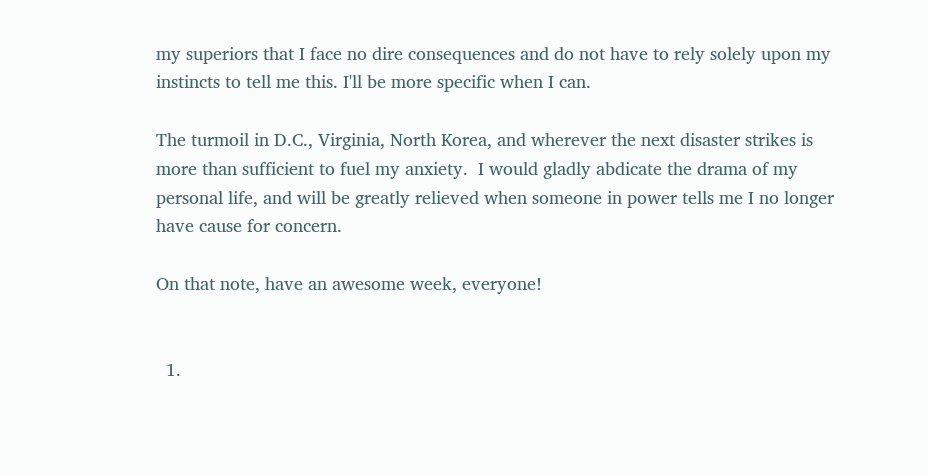my superiors that I face no dire consequences and do not have to rely solely upon my instincts to tell me this. I'll be more specific when I can.

The turmoil in D.C., Virginia, North Korea, and wherever the next disaster strikes is more than sufficient to fuel my anxiety.  I would gladly abdicate the drama of my personal life, and will be greatly relieved when someone in power tells me I no longer have cause for concern.

On that note, have an awesome week, everyone!


  1.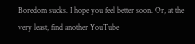Boredom sucks. I hope you feel better soon. Or, at the very least, find another YouTube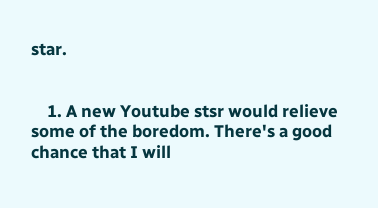star.


    1. A new Youtube stsr would relieve some of the boredom. There's a good chance that I will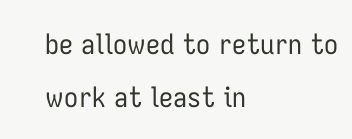be allowed to return to work at least in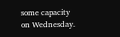some capacity on Wednesday.